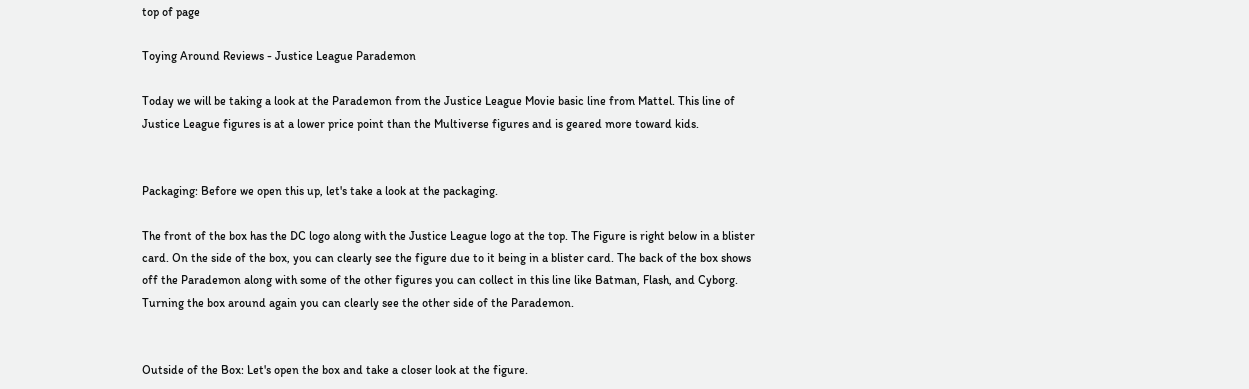top of page

Toying Around Reviews - Justice League Parademon

Today we will be taking a look at the Parademon from the Justice League Movie basic line from Mattel. This line of Justice League figures is at a lower price point than the Multiverse figures and is geared more toward kids.


Packaging: Before we open this up, let's take a look at the packaging.

The front of the box has the DC logo along with the Justice League logo at the top. The Figure is right below in a blister card. On the side of the box, you can clearly see the figure due to it being in a blister card. The back of the box shows off the Parademon along with some of the other figures you can collect in this line like Batman, Flash, and Cyborg. Turning the box around again you can clearly see the other side of the Parademon.


Outside of the Box: Let's open the box and take a closer look at the figure.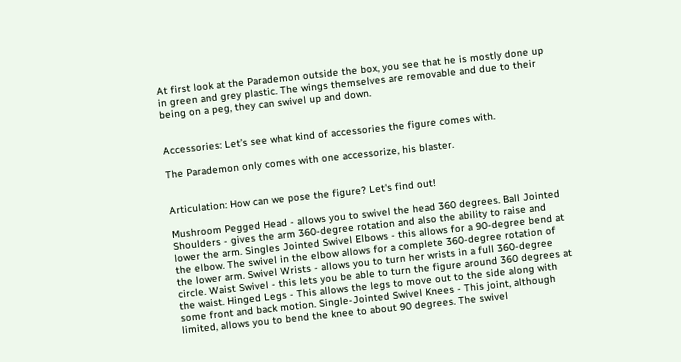At first look at the Parademon outside the box, you see that he is mostly done up in green and grey plastic. The wings themselves are removable and due to their being on a peg, they can swivel up and down.


Accessories: Let’s see what kind of accessories the figure comes with.

The Parademon only comes with one accessorize, his blaster.


Articulation: How can we pose the figure? Let's find out!

Mushroom Pegged Head - allows you to swivel the head 360 degrees. Ball Jointed Shoulders - gives the arm 360-degree rotation and also the ability to raise and lower the arm. Singles Jointed Swivel Elbows - this allows for a 90-degree bend at the elbow. The swivel in the elbow allows for a complete 360-degree rotation of the lower arm. Swivel Wrists - allows you to turn her wrists in a full 360-degree circle. Waist Swivel - this lets you be able to turn the figure around 360 degrees at the waist. Hinged Legs - This allows the legs to move out to the side along with some front and back motion. Single-Jointed Swivel Knees - This joint, although limited, allows you to bend the knee to about 90 degrees. The swivel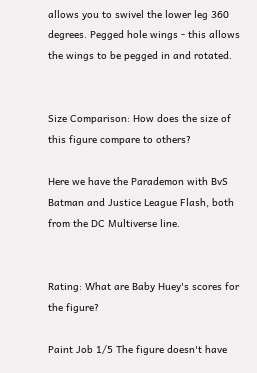allows you to swivel the lower leg 360 degrees. Pegged hole wings - this allows the wings to be pegged in and rotated.


Size Comparison: How does the size of this figure compare to others?

Here we have the Parademon with BvS Batman and Justice League Flash, both from the DC Multiverse line.


Rating: What are Baby Huey's scores for the figure?

Paint Job 1/5 The figure doesn't have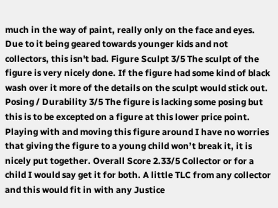much in the way of paint, really only on the face and eyes. Due to it being geared towards younger kids and not collectors, this isn't bad. Figure Sculpt 3/5 The sculpt of the figure is very nicely done. If the figure had some kind of black wash over it more of the details on the sculpt would stick out. Posing / Durability 3/5 The figure is lacking some posing but this is to be excepted on a figure at this lower price point. Playing with and moving this figure around I have no worries that giving the figure to a young child won’t break it, it is nicely put together. Overall Score 2.33/5 Collector or for a child I would say get it for both. A little TLC from any collector and this would fit in with any Justice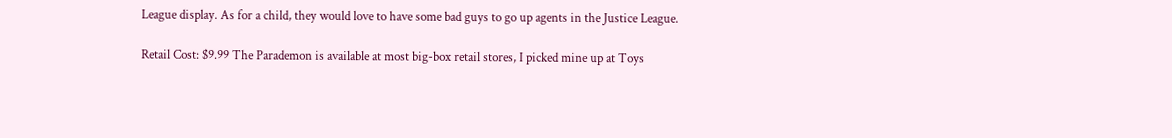League display. As for a child, they would love to have some bad guys to go up agents in the Justice League.

Retail Cost: $9.99 The Parademon is available at most big-box retail stores, I picked mine up at Toys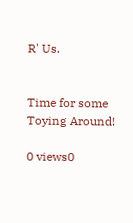R' Us.


Time for some Toying Around!

0 views0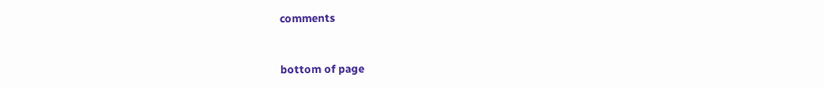comments


bottom of page